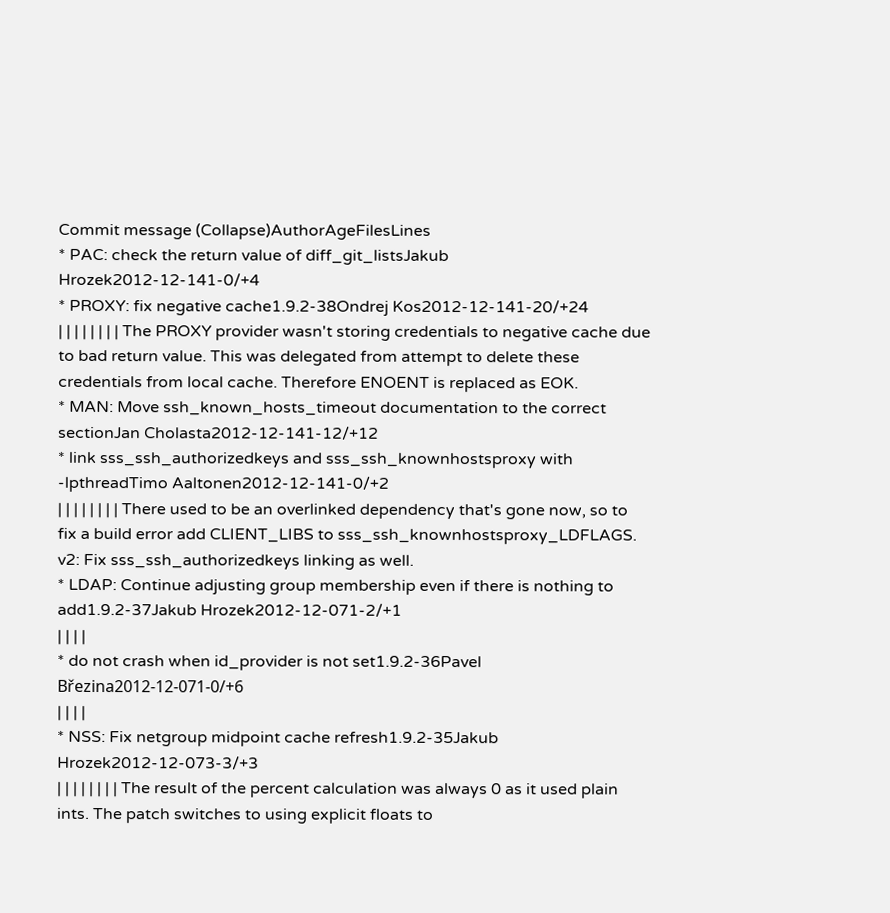Commit message (Collapse)AuthorAgeFilesLines
* PAC: check the return value of diff_git_listsJakub Hrozek2012-12-141-0/+4
* PROXY: fix negative cache1.9.2-38Ondrej Kos2012-12-141-20/+24
| | | | | | | | The PROXY provider wasn't storing credentials to negative cache due to bad return value. This was delegated from attempt to delete these credentials from local cache. Therefore ENOENT is replaced as EOK.
* MAN: Move ssh_known_hosts_timeout documentation to the correct sectionJan Cholasta2012-12-141-12/+12
* link sss_ssh_authorizedkeys and sss_ssh_knownhostsproxy with -lpthreadTimo Aaltonen2012-12-141-0/+2
| | | | | | | | There used to be an overlinked dependency that's gone now, so to fix a build error add CLIENT_LIBS to sss_ssh_knownhostsproxy_LDFLAGS. v2: Fix sss_ssh_authorizedkeys linking as well.
* LDAP: Continue adjusting group membership even if there is nothing to add1.9.2-37Jakub Hrozek2012-12-071-2/+1
| | | |
* do not crash when id_provider is not set1.9.2-36Pavel Březina2012-12-071-0/+6
| | | |
* NSS: Fix netgroup midpoint cache refresh1.9.2-35Jakub Hrozek2012-12-073-3/+3
| | | | | | | | The result of the percent calculation was always 0 as it used plain ints. The patch switches to using explicit floats to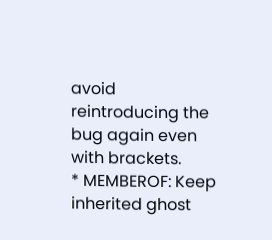avoid reintroducing the bug again even with brackets.
* MEMBEROF: Keep inherited ghost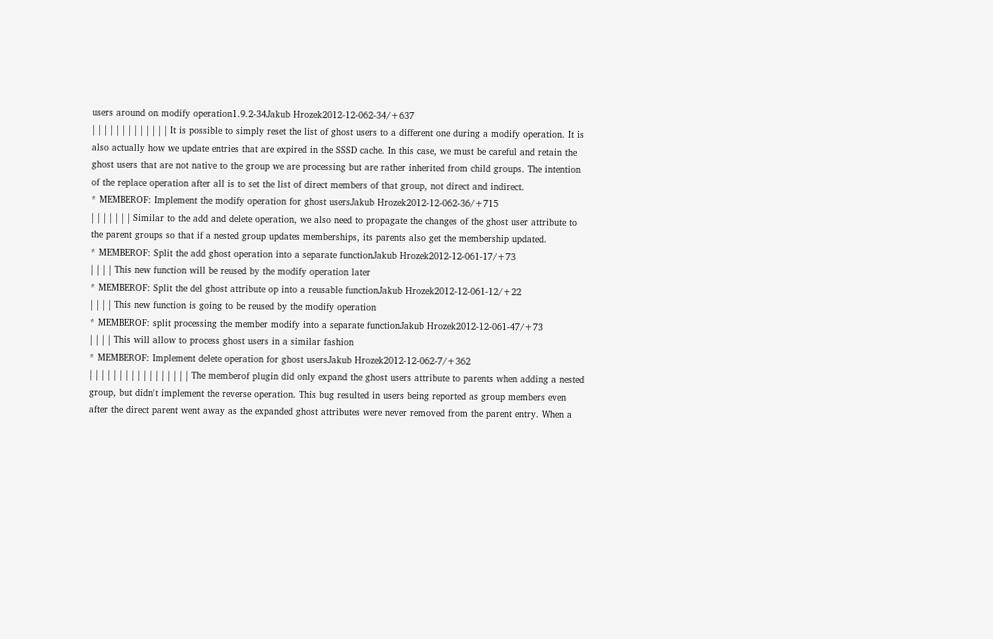users around on modify operation1.9.2-34Jakub Hrozek2012-12-062-34/+637
| | | | | | | | | | | | | It is possible to simply reset the list of ghost users to a different one during a modify operation. It is also actually how we update entries that are expired in the SSSD cache. In this case, we must be careful and retain the ghost users that are not native to the group we are processing but are rather inherited from child groups. The intention of the replace operation after all is to set the list of direct members of that group, not direct and indirect.
* MEMBEROF: Implement the modify operation for ghost usersJakub Hrozek2012-12-062-36/+715
| | | | | | | Similar to the add and delete operation, we also need to propagate the changes of the ghost user attribute to the parent groups so that if a nested group updates memberships, its parents also get the membership updated.
* MEMBEROF: Split the add ghost operation into a separate functionJakub Hrozek2012-12-061-17/+73
| | | | This new function will be reused by the modify operation later
* MEMBEROF: Split the del ghost attribute op into a reusable functionJakub Hrozek2012-12-061-12/+22
| | | | This new function is going to be reused by the modify operation
* MEMBEROF: split processing the member modify into a separate functionJakub Hrozek2012-12-061-47/+73
| | | | This will allow to process ghost users in a similar fashion
* MEMBEROF: Implement delete operation for ghost usersJakub Hrozek2012-12-062-7/+362
| | | | | | | | | | | | | | | | | The memberof plugin did only expand the ghost users attribute to parents when adding a nested group, but didn't implement the reverse operation. This bug resulted in users being reported as group members even after the direct parent went away as the expanded ghost attributes were never removed from the parent entry. When a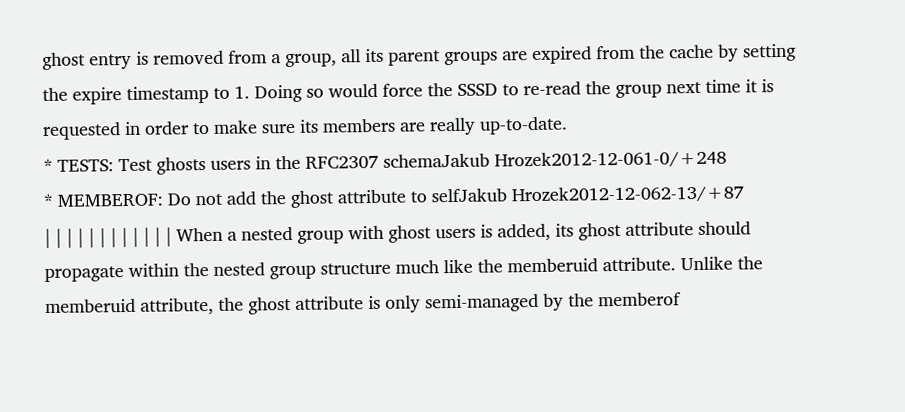ghost entry is removed from a group, all its parent groups are expired from the cache by setting the expire timestamp to 1. Doing so would force the SSSD to re-read the group next time it is requested in order to make sure its members are really up-to-date.
* TESTS: Test ghosts users in the RFC2307 schemaJakub Hrozek2012-12-061-0/+248
* MEMBEROF: Do not add the ghost attribute to selfJakub Hrozek2012-12-062-13/+87
| | | | | | | | | | | | When a nested group with ghost users is added, its ghost attribute should propagate within the nested group structure much like the memberuid attribute. Unlike the memberuid attribute, the ghost attribute is only semi-managed by the memberof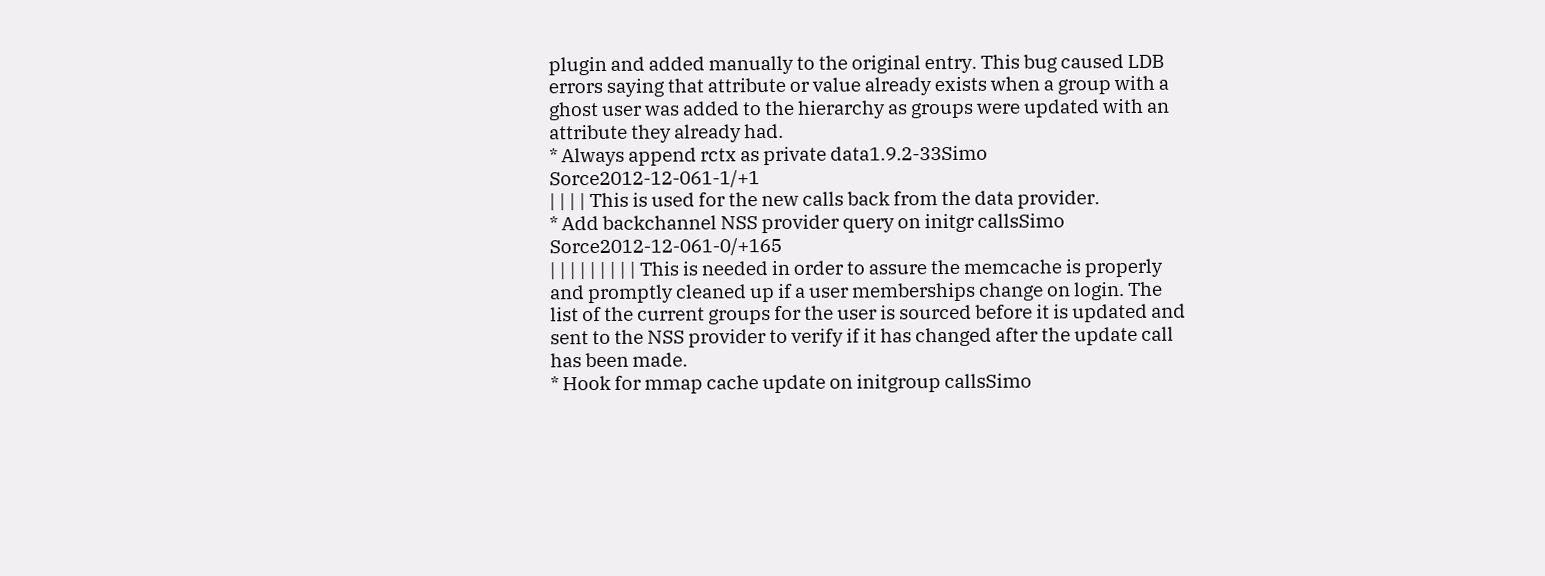plugin and added manually to the original entry. This bug caused LDB errors saying that attribute or value already exists when a group with a ghost user was added to the hierarchy as groups were updated with an attribute they already had.
* Always append rctx as private data1.9.2-33Simo Sorce2012-12-061-1/+1
| | | | This is used for the new calls back from the data provider.
* Add backchannel NSS provider query on initgr callsSimo Sorce2012-12-061-0/+165
| | | | | | | | | This is needed in order to assure the memcache is properly and promptly cleaned up if a user memberships change on login. The list of the current groups for the user is sourced before it is updated and sent to the NSS provider to verify if it has changed after the update call has been made.
* Hook for mmap cache update on initgroup callsSimo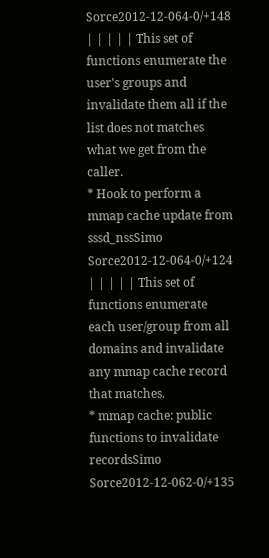Sorce2012-12-064-0/+148
| | | | | This set of functions enumerate the user's groups and invalidate them all if the list does not matches what we get from the caller.
* Hook to perform a mmap cache update from sssd_nssSimo Sorce2012-12-064-0/+124
| | | | | This set of functions enumerate each user/group from all domains and invalidate any mmap cache record that matches.
* mmap cache: public functions to invalidate recordsSimo Sorce2012-12-062-0/+135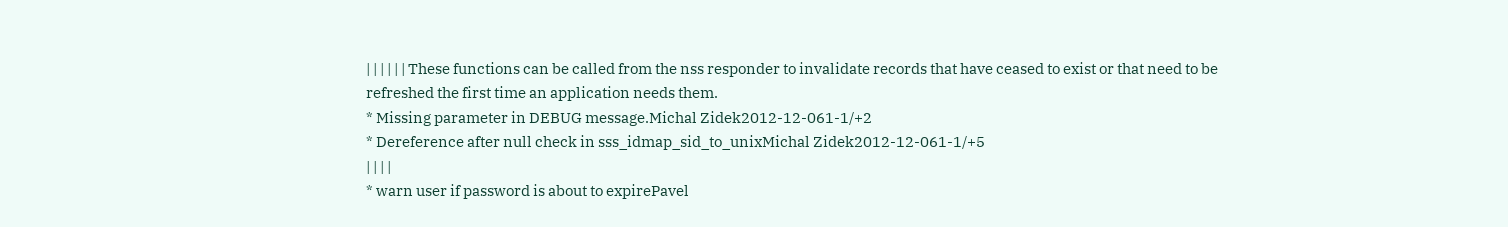| | | | | | These functions can be called from the nss responder to invalidate records that have ceased to exist or that need to be refreshed the first time an application needs them.
* Missing parameter in DEBUG message.Michal Zidek2012-12-061-1/+2
* Dereference after null check in sss_idmap_sid_to_unixMichal Zidek2012-12-061-1/+5
| | | |
* warn user if password is about to expirePavel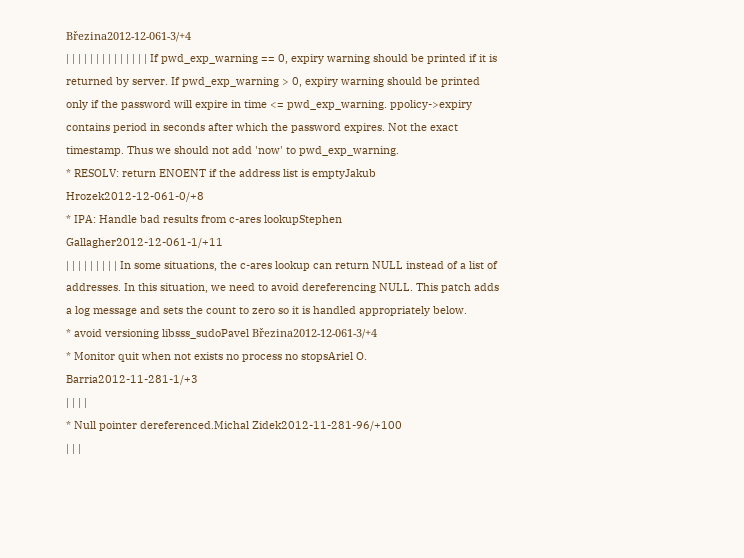Březina2012-12-061-3/+4
| | | | | | | | | | | | | | If pwd_exp_warning == 0, expiry warning should be printed if it is returned by server. If pwd_exp_warning > 0, expiry warning should be printed only if the password will expire in time <= pwd_exp_warning. ppolicy->expiry contains period in seconds after which the password expires. Not the exact timestamp. Thus we should not add 'now' to pwd_exp_warning.
* RESOLV: return ENOENT if the address list is emptyJakub Hrozek2012-12-061-0/+8
* IPA: Handle bad results from c-ares lookupStephen Gallagher2012-12-061-1/+11
| | | | | | | | | In some situations, the c-ares lookup can return NULL instead of a list of addresses. In this situation, we need to avoid dereferencing NULL. This patch adds a log message and sets the count to zero so it is handled appropriately below.
* avoid versioning libsss_sudoPavel Březina2012-12-061-3/+4
* Monitor quit when not exists no process no stopsAriel O. Barria2012-11-281-1/+3
| | | |
* Null pointer dereferenced.Michal Zidek2012-11-281-96/+100
| | |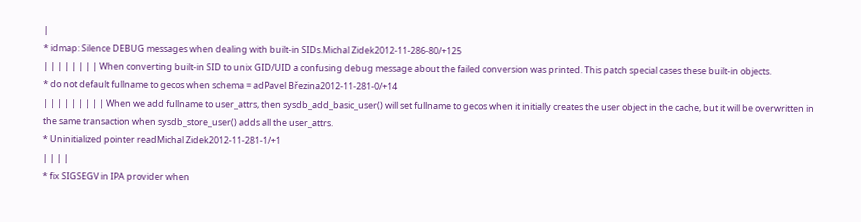|
* idmap: Silence DEBUG messages when dealing with built-in SIDs.Michal Zidek2012-11-286-80/+125
| | | | | | | | When converting built-in SID to unix GID/UID a confusing debug message about the failed conversion was printed. This patch special cases these built-in objects.
* do not default fullname to gecos when schema = adPavel Březina2012-11-281-0/+14
| | | | | | | | | When we add fullname to user_attrs, then sysdb_add_basic_user() will set fullname to gecos when it initially creates the user object in the cache, but it will be overwritten in the same transaction when sysdb_store_user() adds all the user_attrs.
* Uninitialized pointer readMichal Zidek2012-11-281-1/+1
| | | |
* fix SIGSEGV in IPA provider when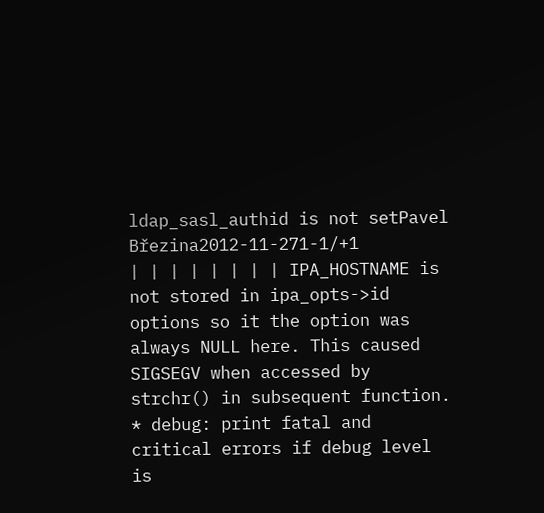ldap_sasl_authid is not setPavel Březina2012-11-271-1/+1
| | | | | | | | IPA_HOSTNAME is not stored in ipa_opts->id options so it the option was always NULL here. This caused SIGSEGV when accessed by strchr() in subsequent function.
* debug: print fatal and critical errors if debug level is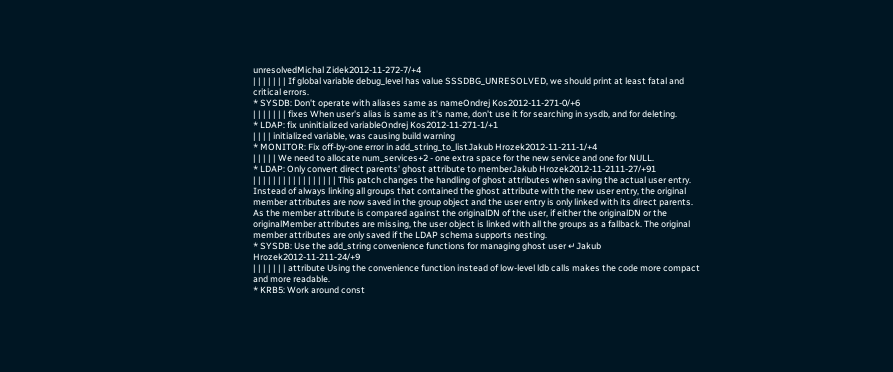unresolvedMichal Zidek2012-11-272-7/+4
| | | | | | | If global variable debug_level has value SSSDBG_UNRESOLVED, we should print at least fatal and critical errors.
* SYSDB: Don't operate with aliases same as nameOndrej Kos2012-11-271-0/+6
| | | | | | | fixes When user's alias is same as it's name, don't use it for searching in sysdb, and for deleting.
* LDAP: fix uninitialized variableOndrej Kos2012-11-271-1/+1
| | | | initialized variable, was causing build warning
* MONITOR: Fix off-by-one error in add_string_to_listJakub Hrozek2012-11-211-1/+4
| | | | | We need to allocate num_services+2 - one extra space for the new service and one for NULL.
* LDAP: Only convert direct parents' ghost attribute to memberJakub Hrozek2012-11-2111-27/+91
| | | | | | | | | | | | | | | | | This patch changes the handling of ghost attributes when saving the actual user entry. Instead of always linking all groups that contained the ghost attribute with the new user entry, the original member attributes are now saved in the group object and the user entry is only linked with its direct parents. As the member attribute is compared against the originalDN of the user, if either the originalDN or the originalMember attributes are missing, the user object is linked with all the groups as a fallback. The original member attributes are only saved if the LDAP schema supports nesting.
* SYSDB: Use the add_string convenience functions for managing ghost user ↵Jakub Hrozek2012-11-211-24/+9
| | | | | | | attribute Using the convenience function instead of low-level ldb calls makes the code more compact and more readable.
* KRB5: Work around const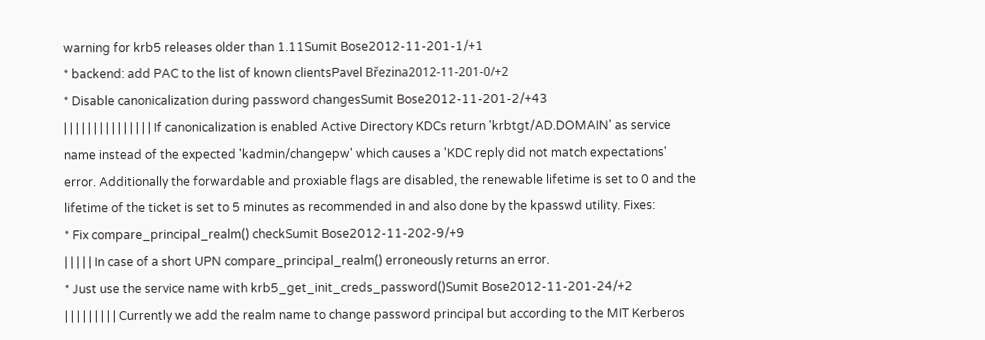warning for krb5 releases older than 1.11Sumit Bose2012-11-201-1/+1
* backend: add PAC to the list of known clientsPavel Březina2012-11-201-0/+2
* Disable canonicalization during password changesSumit Bose2012-11-201-2/+43
| | | | | | | | | | | | | | | If canonicalization is enabled Active Directory KDCs return 'krbtgt/AD.DOMAIN' as service name instead of the expected 'kadmin/changepw' which causes a 'KDC reply did not match expectations' error. Additionally the forwardable and proxiable flags are disabled, the renewable lifetime is set to 0 and the lifetime of the ticket is set to 5 minutes as recommended in and also done by the kpasswd utility. Fixes:
* Fix compare_principal_realm() checkSumit Bose2012-11-202-9/+9
| | | | | In case of a short UPN compare_principal_realm() erroneously returns an error.
* Just use the service name with krb5_get_init_creds_password()Sumit Bose2012-11-201-24/+2
| | | | | | | | | Currently we add the realm name to change password principal but according to the MIT Kerberos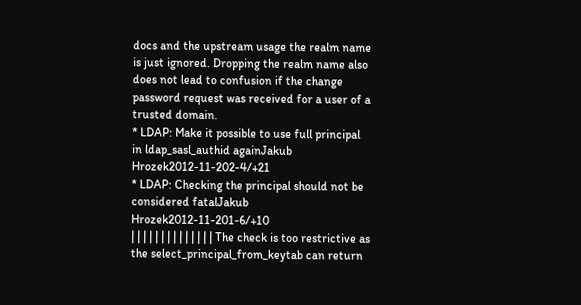docs and the upstream usage the realm name is just ignored. Dropping the realm name also does not lead to confusion if the change password request was received for a user of a trusted domain.
* LDAP: Make it possible to use full principal in ldap_sasl_authid againJakub Hrozek2012-11-202-4/+21
* LDAP: Checking the principal should not be considered fatalJakub Hrozek2012-11-201-6/+10
| | | | | | | | | | | | | | The check is too restrictive as the select_principal_from_keytab can return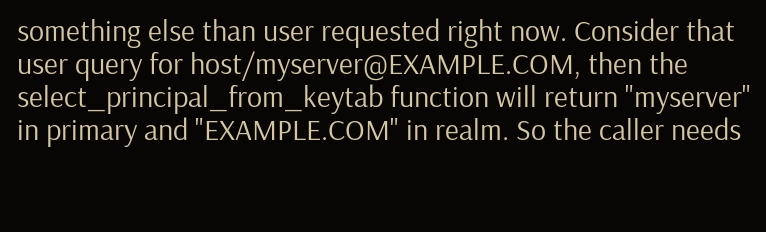something else than user requested right now. Consider that user query for host/myserver@EXAMPLE.COM, then the select_principal_from_keytab function will return "myserver" in primary and "EXAMPLE.COM" in realm. So the caller needs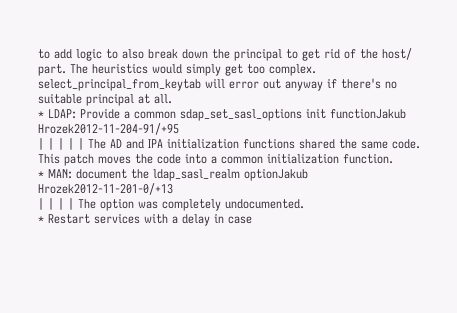to add logic to also break down the principal to get rid of the host/ part. The heuristics would simply get too complex. select_principal_from_keytab will error out anyway if there's no suitable principal at all.
* LDAP: Provide a common sdap_set_sasl_options init functionJakub Hrozek2012-11-204-91/+95
| | | | | The AD and IPA initialization functions shared the same code. This patch moves the code into a common initialization function.
* MAN: document the ldap_sasl_realm optionJakub Hrozek2012-11-201-0/+13
| | | | The option was completely undocumented.
* Restart services with a delay in case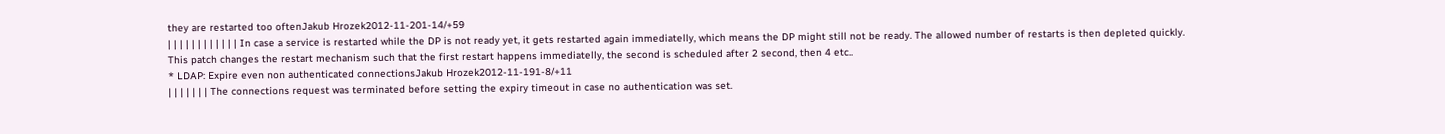they are restarted too oftenJakub Hrozek2012-11-201-14/+59
| | | | | | | | | | | | In case a service is restarted while the DP is not ready yet, it gets restarted again immediatelly, which means the DP might still not be ready. The allowed number of restarts is then depleted quickly. This patch changes the restart mechanism such that the first restart happens immediatelly, the second is scheduled after 2 second, then 4 etc..
* LDAP: Expire even non authenticated connectionsJakub Hrozek2012-11-191-8/+11
| | | | | | | The connections request was terminated before setting the expiry timeout in case no authentication was set.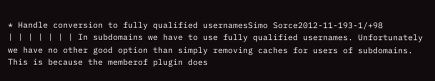* Handle conversion to fully qualified usernamesSimo Sorce2012-11-193-1/+98
| | | | | | | In subdomains we have to use fully qualified usernames. Unfortunately we have no other good option than simply removing caches for users of subdomains. This is because the memberof plugin does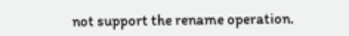not support the rename operation.